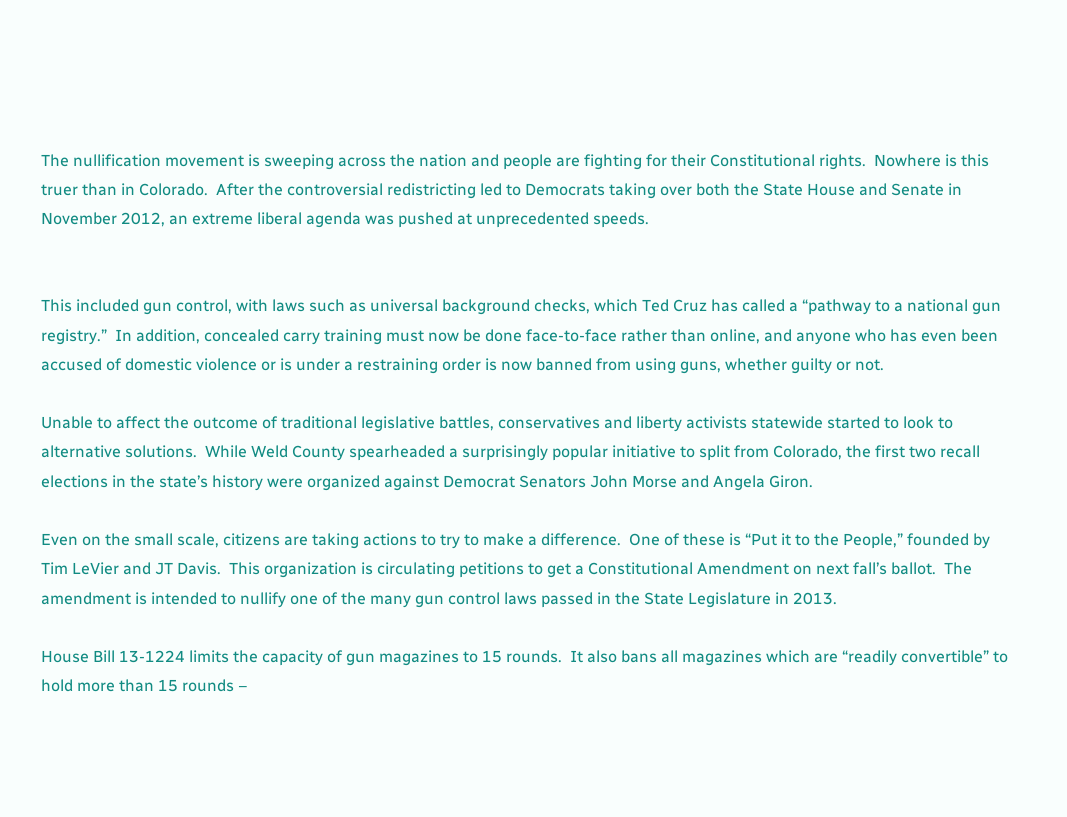The nullification movement is sweeping across the nation and people are fighting for their Constitutional rights.  Nowhere is this truer than in Colorado.  After the controversial redistricting led to Democrats taking over both the State House and Senate in November 2012, an extreme liberal agenda was pushed at unprecedented speeds.


This included gun control, with laws such as universal background checks, which Ted Cruz has called a “pathway to a national gun registry.”  In addition, concealed carry training must now be done face-to-face rather than online, and anyone who has even been accused of domestic violence or is under a restraining order is now banned from using guns, whether guilty or not.

Unable to affect the outcome of traditional legislative battles, conservatives and liberty activists statewide started to look to alternative solutions.  While Weld County spearheaded a surprisingly popular initiative to split from Colorado, the first two recall elections in the state’s history were organized against Democrat Senators John Morse and Angela Giron.

Even on the small scale, citizens are taking actions to try to make a difference.  One of these is “Put it to the People,” founded by Tim LeVier and JT Davis.  This organization is circulating petitions to get a Constitutional Amendment on next fall’s ballot.  The amendment is intended to nullify one of the many gun control laws passed in the State Legislature in 2013.

House Bill 13-1224 limits the capacity of gun magazines to 15 rounds.  It also bans all magazines which are “readily convertible” to hold more than 15 rounds –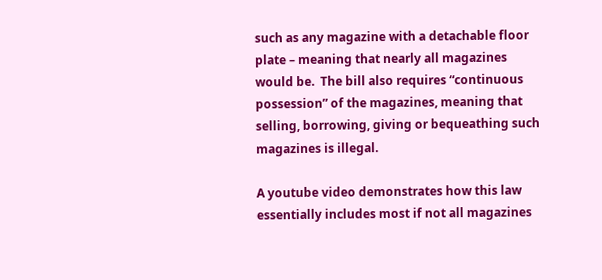such as any magazine with a detachable floor plate – meaning that nearly all magazines would be.  The bill also requires “continuous possession” of the magazines, meaning that selling, borrowing, giving or bequeathing such magazines is illegal.

A youtube video demonstrates how this law essentially includes most if not all magazines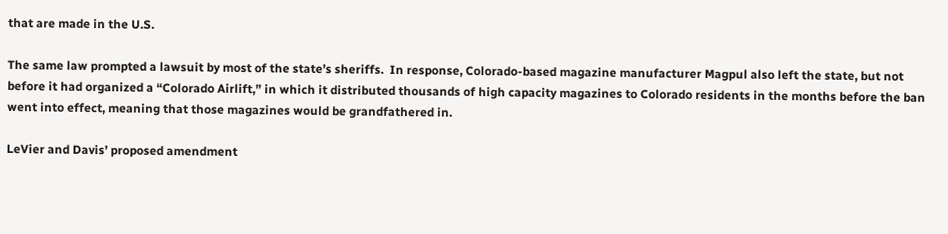that are made in the U.S.

The same law prompted a lawsuit by most of the state’s sheriffs.  In response, Colorado-based magazine manufacturer Magpul also left the state, but not before it had organized a “Colorado Airlift,” in which it distributed thousands of high capacity magazines to Colorado residents in the months before the ban went into effect, meaning that those magazines would be grandfathered in.

LeVier and Davis’ proposed amendment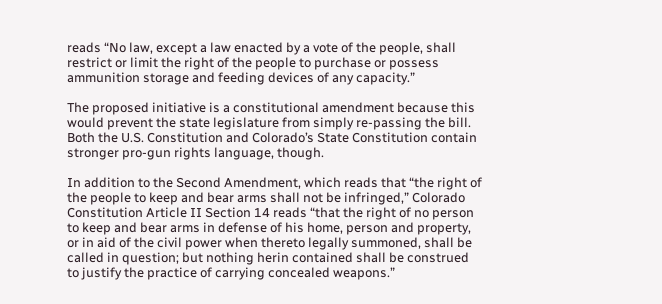reads “No law, except a law enacted by a vote of the people, shall restrict or limit the right of the people to purchase or possess ammunition storage and feeding devices of any capacity.”

The proposed initiative is a constitutional amendment because this would prevent the state legislature from simply re-passing the bill.  Both the U.S. Constitution and Colorado’s State Constitution contain stronger pro-gun rights language, though.

In addition to the Second Amendment, which reads that “the right of the people to keep and bear arms shall not be infringed,” Colorado Constitution Article II Section 14 reads “that the right of no person to keep and bear arms in defense of his home, person and property, or in aid of the civil power when thereto legally summoned, shall be called in question; but nothing herin contained shall be construed to justify the practice of carrying concealed weapons.”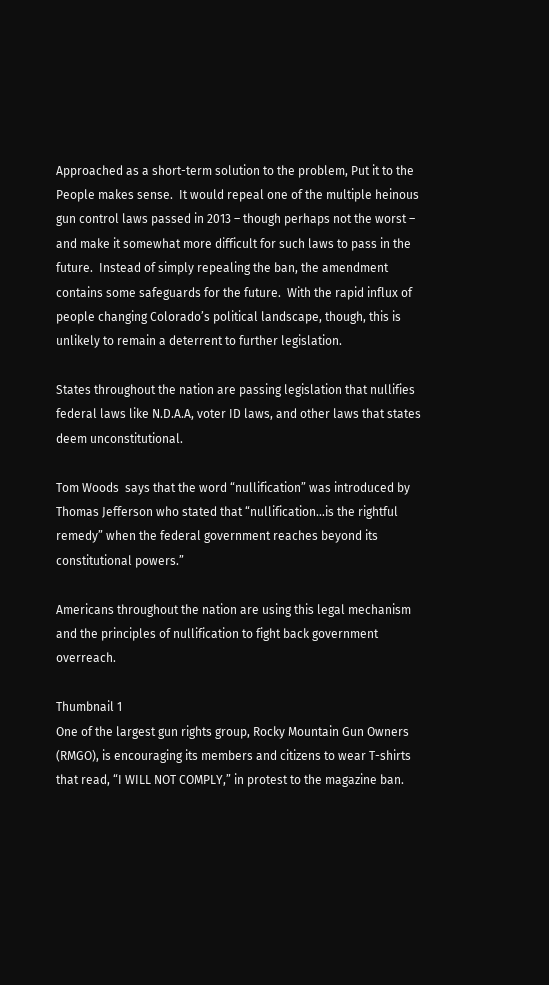Approached as a short-term solution to the problem, Put it to the People makes sense.  It would repeal one of the multiple heinous gun control laws passed in 2013 – though perhaps not the worst – and make it somewhat more difficult for such laws to pass in the future.  Instead of simply repealing the ban, the amendment contains some safeguards for the future.  With the rapid influx of people changing Colorado’s political landscape, though, this is unlikely to remain a deterrent to further legislation.

States throughout the nation are passing legislation that nullifies federal laws like N.D.A.A, voter ID laws, and other laws that states deem unconstitutional.

Tom Woods  says that the word “nullification” was introduced by Thomas Jefferson who stated that “nullification…is the rightful remedy” when the federal government reaches beyond its constitutional powers.”

Americans throughout the nation are using this legal mechanism and the principles of nullification to fight back government overreach.

Thumbnail 1
One of the largest gun rights group, Rocky Mountain Gun Owners (RMGO), is encouraging its members and citizens to wear T-shirts that read, “I WILL NOT COMPLY,” in protest to the magazine ban.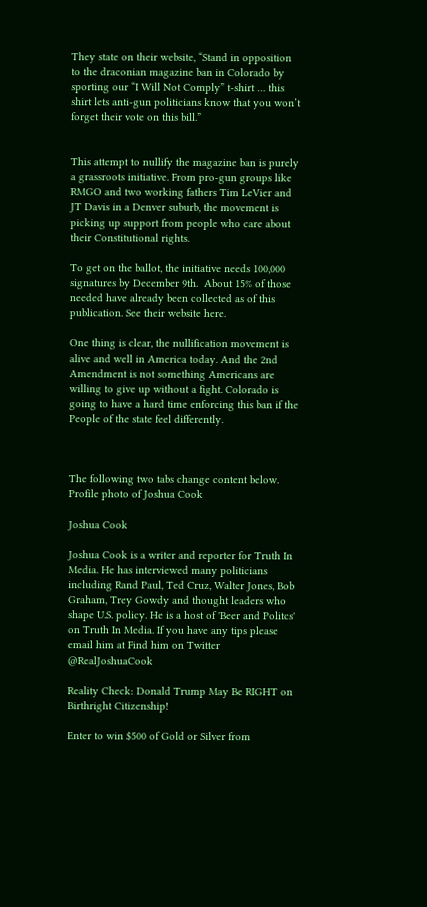They state on their website, “Stand in opposition to the draconian magazine ban in Colorado by sporting our “I Will Not Comply” t-shirt … this shirt lets anti-gun politicians know that you won’t forget their vote on this bill.”


This attempt to nullify the magazine ban is purely a grassroots initiative. From pro-gun groups like RMGO and two working fathers Tim LeVier and JT Davis in a Denver suburb, the movement is picking up support from people who care about their Constitutional rights.

To get on the ballot, the initiative needs 100,000 signatures by December 9th.  About 15% of those needed have already been collected as of this publication. See their website here.

One thing is clear, the nullification movement is alive and well in America today. And the 2nd Amendment is not something Americans are willing to give up without a fight. Colorado is going to have a hard time enforcing this ban if the People of the state feel differently.



The following two tabs change content below.
Profile photo of Joshua Cook

Joshua Cook

Joshua Cook is a writer and reporter for Truth In Media. He has interviewed many politicians including Rand Paul, Ted Cruz, Walter Jones, Bob Graham, Trey Gowdy and thought leaders who shape U.S. policy. He is a host of 'Beer and Politcs' on Truth In Media. If you have any tips please email him at Find him on Twitter @RealJoshuaCook

Reality Check: Donald Trump May Be RIGHT on Birthright Citizenship!

Enter to win $500 of Gold or Silver from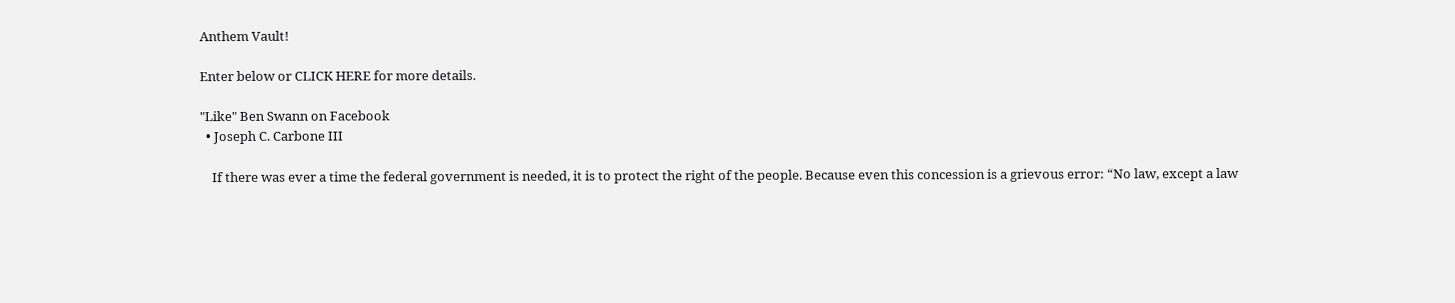Anthem Vault!

Enter below or CLICK HERE for more details.

"Like" Ben Swann on Facebook
  • Joseph C. Carbone III

    If there was ever a time the federal government is needed, it is to protect the right of the people. Because even this concession is a grievous error: “No law, except a law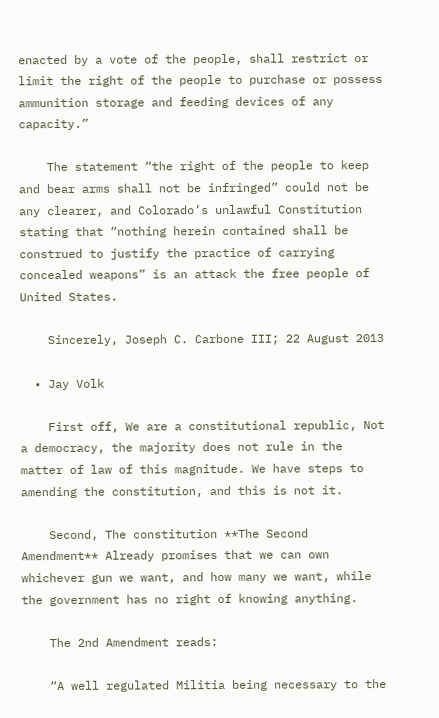enacted by a vote of the people, shall restrict or limit the right of the people to purchase or possess ammunition storage and feeding devices of any capacity.”

    The statement “the right of the people to keep and bear arms shall not be infringed” could not be any clearer, and Colorado’s unlawful Constitution stating that “nothing herein contained shall be construed to justify the practice of carrying concealed weapons” is an attack the free people of United States.

    Sincerely, Joseph C. Carbone III; 22 August 2013

  • Jay Volk

    First off, We are a constitutional republic, Not a democracy, the majority does not rule in the matter of law of this magnitude. We have steps to amending the constitution, and this is not it.

    Second, The constitution **The Second Amendment** Already promises that we can own whichever gun we want, and how many we want, while the government has no right of knowing anything.

    The 2nd Amendment reads:

    “A well regulated Militia being necessary to the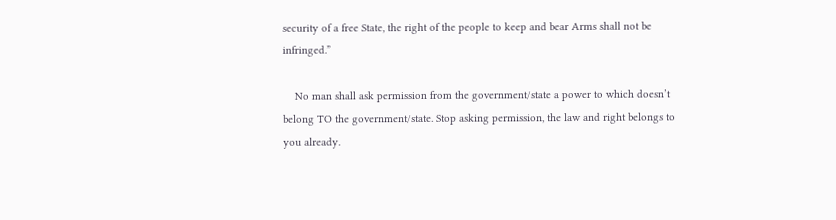security of a free State, the right of the people to keep and bear Arms shall not be infringed.”

    No man shall ask permission from the government/state a power to which doesn’t belong TO the government/state. Stop asking permission, the law and right belongs to you already.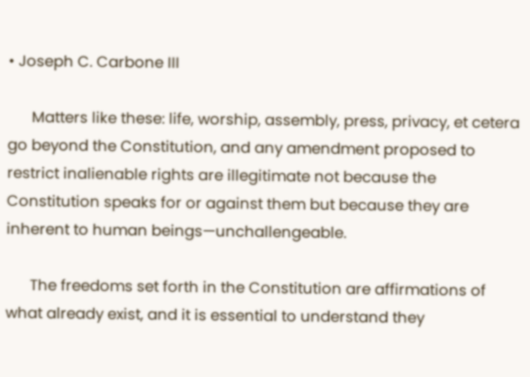• Joseph C. Carbone III

      Matters like these: life, worship, assembly, press, privacy, et cetera go beyond the Constitution, and any amendment proposed to restrict inalienable rights are illegitimate not because the Constitution speaks for or against them but because they are inherent to human beings—unchallengeable.

      The freedoms set forth in the Constitution are affirmations of what already exist, and it is essential to understand they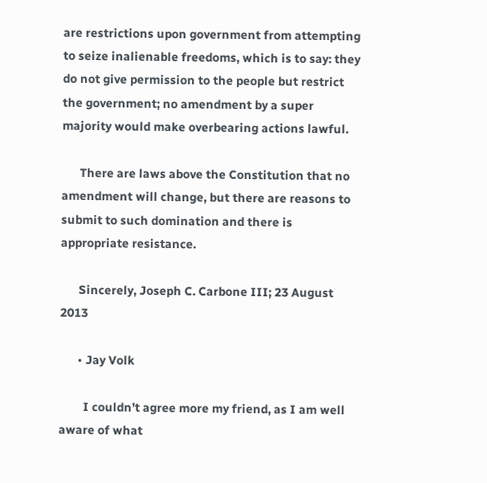are restrictions upon government from attempting to seize inalienable freedoms, which is to say: they do not give permission to the people but restrict the government; no amendment by a super majority would make overbearing actions lawful.

      There are laws above the Constitution that no amendment will change, but there are reasons to submit to such domination and there is appropriate resistance.

      Sincerely, Joseph C. Carbone III; 23 August 2013

      • Jay Volk

        I couldn’t agree more my friend, as I am well aware of what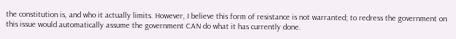the constitution is, and who it actually limits. However, I believe this form of resistance is not warranted; to redress the government on this issue would automatically assume the government CAN do what it has currently done.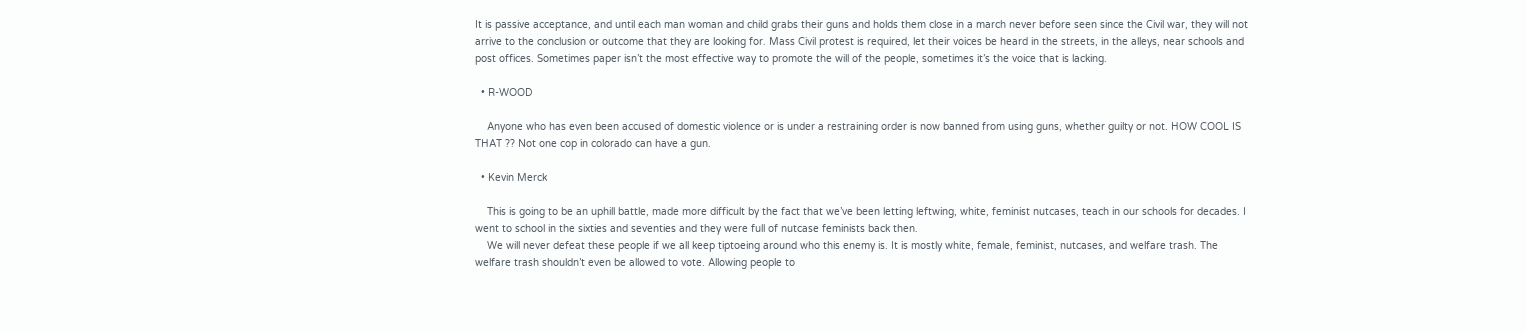It is passive acceptance, and until each man woman and child grabs their guns and holds them close in a march never before seen since the Civil war, they will not arrive to the conclusion or outcome that they are looking for. Mass Civil protest is required, let their voices be heard in the streets, in the alleys, near schools and post offices. Sometimes paper isn’t the most effective way to promote the will of the people, sometimes it’s the voice that is lacking.

  • R-WOOD

    Anyone who has even been accused of domestic violence or is under a restraining order is now banned from using guns, whether guilty or not. HOW COOL IS THAT ?? Not one cop in colorado can have a gun.

  • Kevin Merck

    This is going to be an uphill battle, made more difficult by the fact that we’ve been letting leftwing, white, feminist nutcases, teach in our schools for decades. I went to school in the sixties and seventies and they were full of nutcase feminists back then.
    We will never defeat these people if we all keep tiptoeing around who this enemy is. It is mostly white, female, feminist, nutcases, and welfare trash. The welfare trash shouldn’t even be allowed to vote. Allowing people to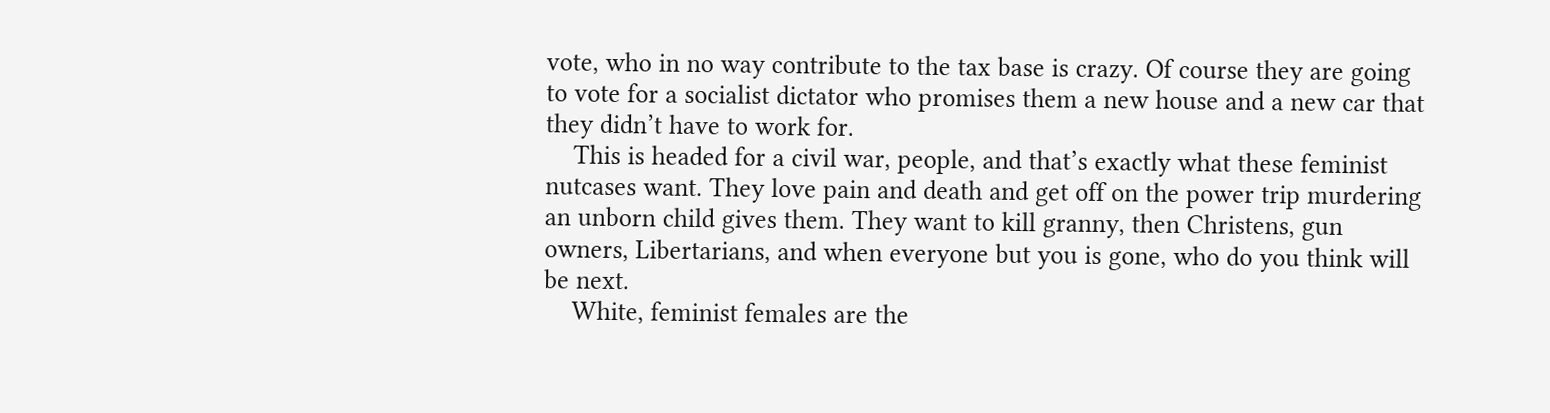vote, who in no way contribute to the tax base is crazy. Of course they are going to vote for a socialist dictator who promises them a new house and a new car that they didn’t have to work for.
    This is headed for a civil war, people, and that’s exactly what these feminist nutcases want. They love pain and death and get off on the power trip murdering an unborn child gives them. They want to kill granny, then Christens, gun owners, Libertarians, and when everyone but you is gone, who do you think will be next.
    White, feminist females are the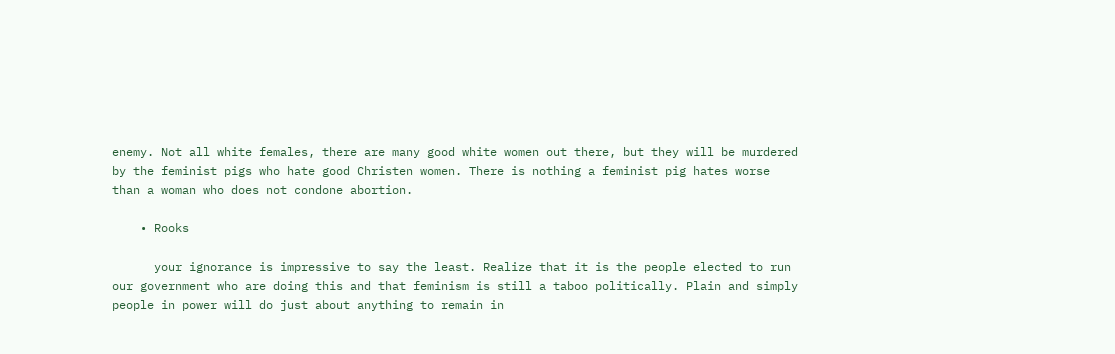enemy. Not all white females, there are many good white women out there, but they will be murdered by the feminist pigs who hate good Christen women. There is nothing a feminist pig hates worse than a woman who does not condone abortion.

    • Rooks

      your ignorance is impressive to say the least. Realize that it is the people elected to run our government who are doing this and that feminism is still a taboo politically. Plain and simply people in power will do just about anything to remain in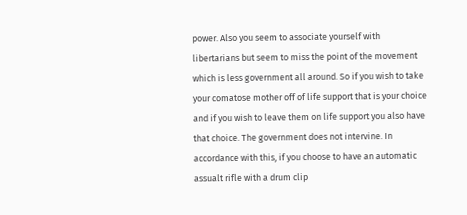power. Also you seem to associate yourself with libertarians but seem to miss the point of the movement which is less government all around. So if you wish to take your comatose mother off of life support that is your choice and if you wish to leave them on life support you also have that choice. The government does not intervine. In accordance with this, if you choose to have an automatic assualt rifle with a drum clip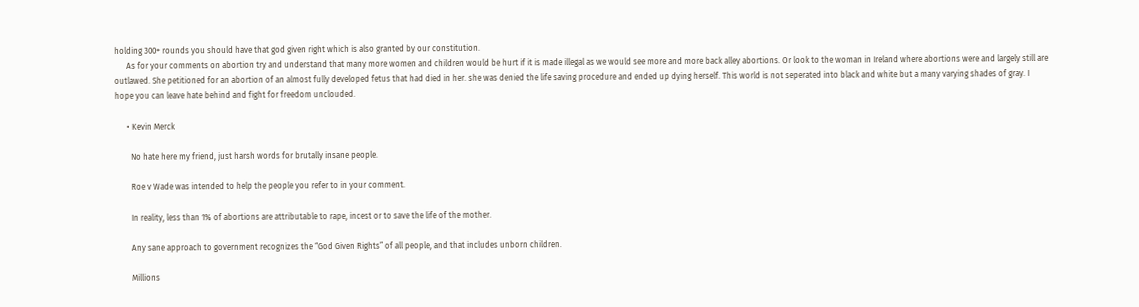holding 300+ rounds you should have that god given right which is also granted by our constitution.
      As for your comments on abortion try and understand that many more women and children would be hurt if it is made illegal as we would see more and more back alley abortions. Or look to the woman in Ireland where abortions were and largely still are outlawed. She petitioned for an abortion of an almost fully developed fetus that had died in her. she was denied the life saving procedure and ended up dying herself. This world is not seperated into black and white but a many varying shades of gray. I hope you can leave hate behind and fight for freedom unclouded.

      • Kevin Merck

        No hate here my friend, just harsh words for brutally insane people.

        Roe v Wade was intended to help the people you refer to in your comment.

        In reality, less than 1% of abortions are attributable to rape, incest or to save the life of the mother.

        Any sane approach to government recognizes the “God Given Rights” of all people, and that includes unborn children.

        Millions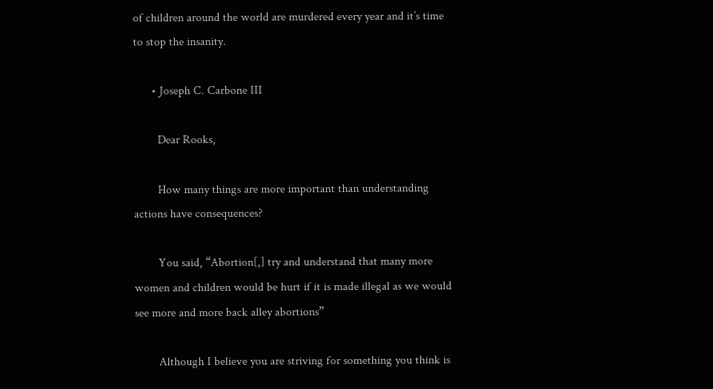of children around the world are murdered every year and it’s time to stop the insanity.

      • Joseph C. Carbone III

        Dear Rooks,

        How many things are more important than understanding actions have consequences?

        You said, “Abortion[,] try and understand that many more women and children would be hurt if it is made illegal as we would see more and more back alley abortions”

        Although I believe you are striving for something you think is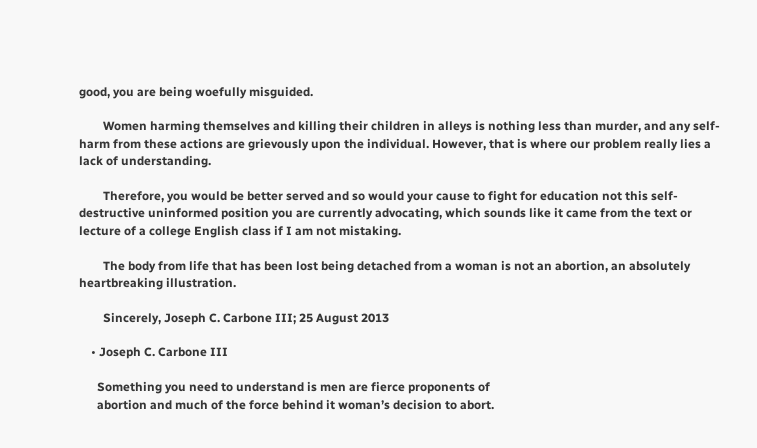good, you are being woefully misguided.

        Women harming themselves and killing their children in alleys is nothing less than murder, and any self-harm from these actions are grievously upon the individual. However, that is where our problem really lies a lack of understanding.

        Therefore, you would be better served and so would your cause to fight for education not this self-destructive uninformed position you are currently advocating, which sounds like it came from the text or lecture of a college English class if I am not mistaking.

        The body from life that has been lost being detached from a woman is not an abortion, an absolutely heartbreaking illustration.

        Sincerely, Joseph C. Carbone III; 25 August 2013

    • Joseph C. Carbone III

      Something you need to understand is men are fierce proponents of
      abortion and much of the force behind it woman’s decision to abort.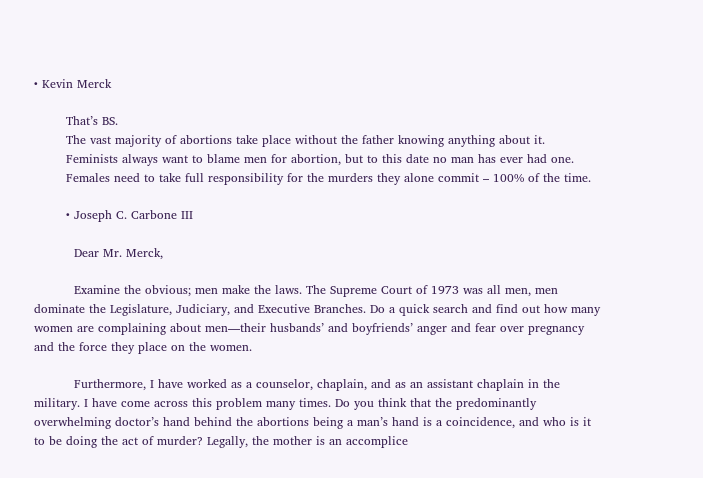• Kevin Merck

        That’s BS.
        The vast majority of abortions take place without the father knowing anything about it.
        Feminists always want to blame men for abortion, but to this date no man has ever had one.
        Females need to take full responsibility for the murders they alone commit – 100% of the time.

        • Joseph C. Carbone III

          Dear Mr. Merck,

          Examine the obvious; men make the laws. The Supreme Court of 1973 was all men, men dominate the Legislature, Judiciary, and Executive Branches. Do a quick search and find out how many women are complaining about men—their husbands’ and boyfriends’ anger and fear over pregnancy and the force they place on the women.

          Furthermore, I have worked as a counselor, chaplain, and as an assistant chaplain in the military. I have come across this problem many times. Do you think that the predominantly overwhelming doctor’s hand behind the abortions being a man’s hand is a coincidence, and who is it to be doing the act of murder? Legally, the mother is an accomplice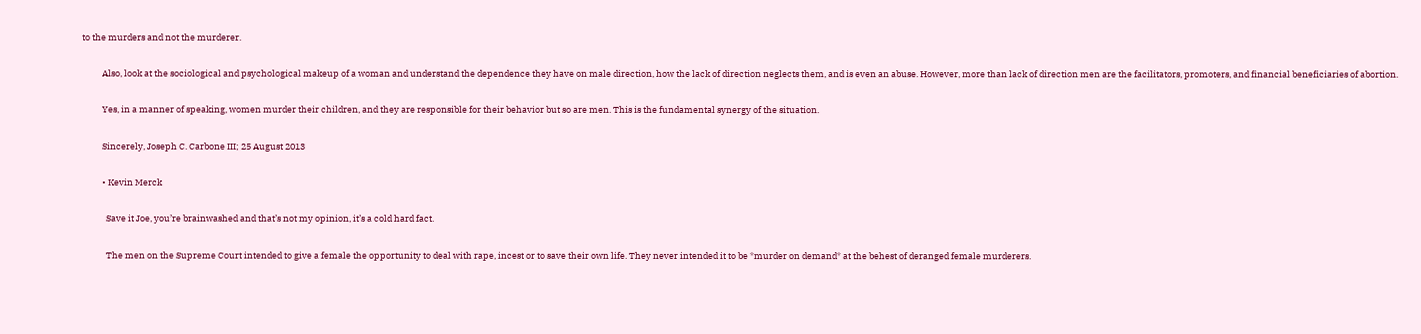to the murders and not the murderer.

          Also, look at the sociological and psychological makeup of a woman and understand the dependence they have on male direction, how the lack of direction neglects them, and is even an abuse. However, more than lack of direction men are the facilitators, promoters, and financial beneficiaries of abortion.

          Yes, in a manner of speaking, women murder their children, and they are responsible for their behavior but so are men. This is the fundamental synergy of the situation.

          Sincerely, Joseph C. Carbone III; 25 August 2013

          • Kevin Merck

            Save it Joe, you’re brainwashed and that’s not my opinion, it’s a cold hard fact.

            The men on the Supreme Court intended to give a female the opportunity to deal with rape, incest or to save their own life. They never intended it to be *murder on demand* at the behest of deranged female murderers.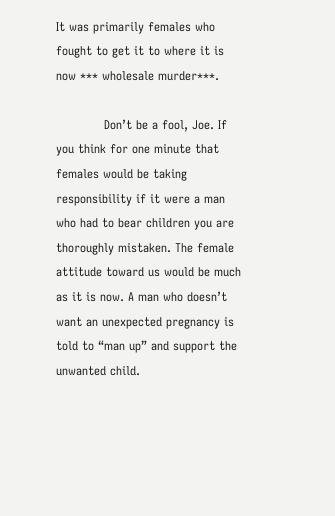It was primarily females who fought to get it to where it is now *** wholesale murder***.

            Don’t be a fool, Joe. If you think for one minute that females would be taking responsibility if it were a man who had to bear children you are thoroughly mistaken. The female attitude toward us would be much as it is now. A man who doesn’t want an unexpected pregnancy is told to “man up” and support the unwanted child.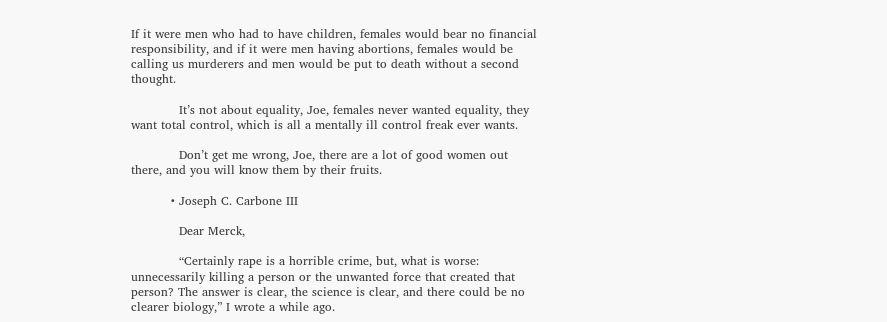If it were men who had to have children, females would bear no financial responsibility, and if it were men having abortions, females would be calling us murderers and men would be put to death without a second thought.

            It’s not about equality, Joe, females never wanted equality, they want total control, which is all a mentally ill control freak ever wants.

            Don’t get me wrong, Joe, there are a lot of good women out there, and you will know them by their fruits.

          • Joseph C. Carbone III

            Dear Merck,

            “Certainly rape is a horrible crime, but, what is worse: unnecessarily killing a person or the unwanted force that created that person? The answer is clear, the science is clear, and there could be no clearer biology,” I wrote a while ago.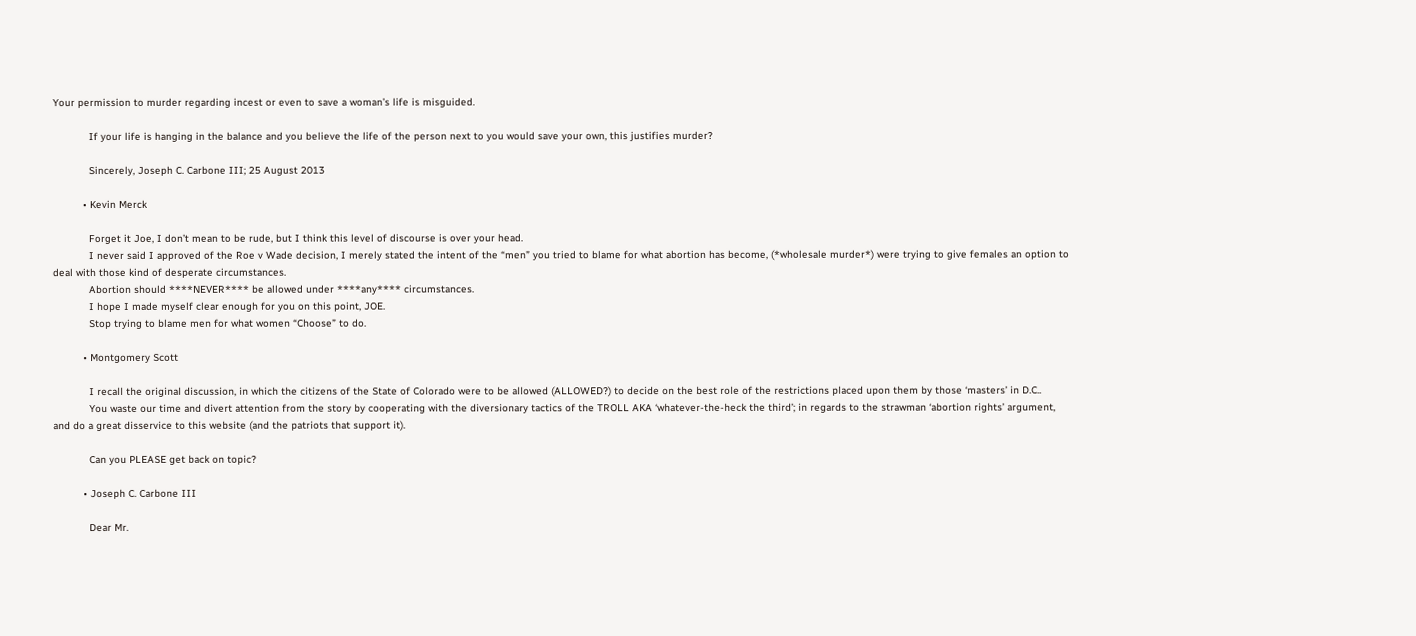Your permission to murder regarding incest or even to save a woman’s life is misguided.

            If your life is hanging in the balance and you believe the life of the person next to you would save your own, this justifies murder?

            Sincerely, Joseph C. Carbone III; 25 August 2013

          • Kevin Merck

            Forget it Joe, I don’t mean to be rude, but I think this level of discourse is over your head.
            I never said I approved of the Roe v Wade decision, I merely stated the intent of the “men” you tried to blame for what abortion has become, (*wholesale murder*) were trying to give females an option to deal with those kind of desperate circumstances.
            Abortion should ****NEVER**** be allowed under ****any**** circumstances.
            I hope I made myself clear enough for you on this point, JOE.
            Stop trying to blame men for what women “Choose” to do.

          • Montgomery Scott

            I recall the original discussion, in which the citizens of the State of Colorado were to be allowed (ALLOWED?) to decide on the best role of the restrictions placed upon them by those ‘masters’ in D.C..
            You waste our time and divert attention from the story by cooperating with the diversionary tactics of the TROLL AKA ‘whatever-the-heck the third’; in regards to the strawman ‘abortion rights’ argument, and do a great disservice to this website (and the patriots that support it).

            Can you PLEASE get back on topic?

          • Joseph C. Carbone III

            Dear Mr.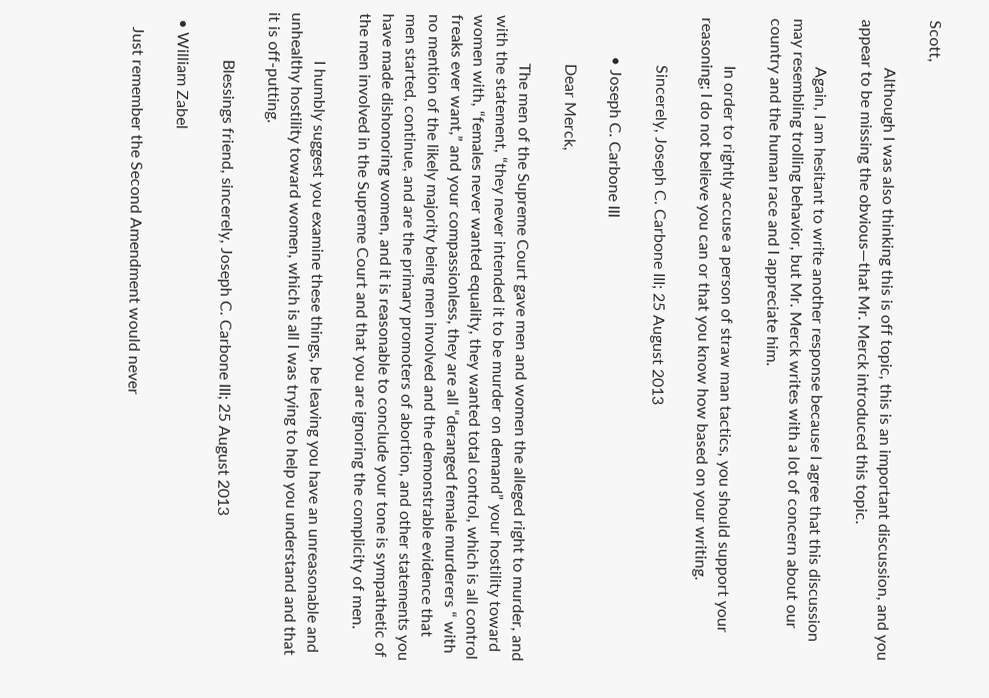Scott,

            Although I was also thinking this is off topic, this is an important discussion, and you appear to be missing the obvious—that Mr. Merck introduced this topic.

            Again, I am hesitant to write another response because I agree that this discussion may resembling trolling behavior, but Mr. Merck writes with a lot of concern about our country and the human race and I appreciate him.

            In order to rightly accuse a person of straw man tactics, you should support your reasoning; I do not believe you can or that you know how based on your writing.

            Sincerely, Joseph C. Carbone III; 25 August 2013

          • Joseph C. Carbone III

            Dear Merck,

            The men of the Supreme Court gave men and women the alleged right to murder, and with the statement, “they never intended it to be murder on demand” your hostility toward women with, “females never wanted equality, they wanted total control, which is all control freaks ever want,” and your compassionless, they are all “deranged female murderers “ with no mention of the likely majority being men involved and the demonstrable evidence that men started, continue, and are the primary promoters of abortion, and other statements you have made dishonoring women, and it is reasonable to conclude your tone is sympathetic of the men involved in the Supreme Court and that you are ignoring the complicity of men.

            I humbly suggest you examine these things, be leaving you have an unreasonable and unhealthy hostility toward women, which is all I was trying to help you understand and that it is off-putting.

            Blessings friend, sincerely, Joseph C. Carbone III; 25 August 2013

  • William Zabel

    Just remember the Second Amendment would never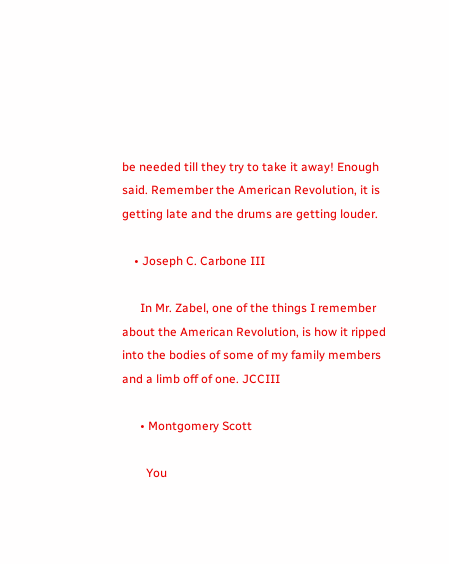be needed till they try to take it away! Enough said. Remember the American Revolution, it is getting late and the drums are getting louder.

    • Joseph C. Carbone III

      In Mr. Zabel, one of the things I remember about the American Revolution, is how it ripped into the bodies of some of my family members and a limb off of one. JCCIII

      • Montgomery Scott

        You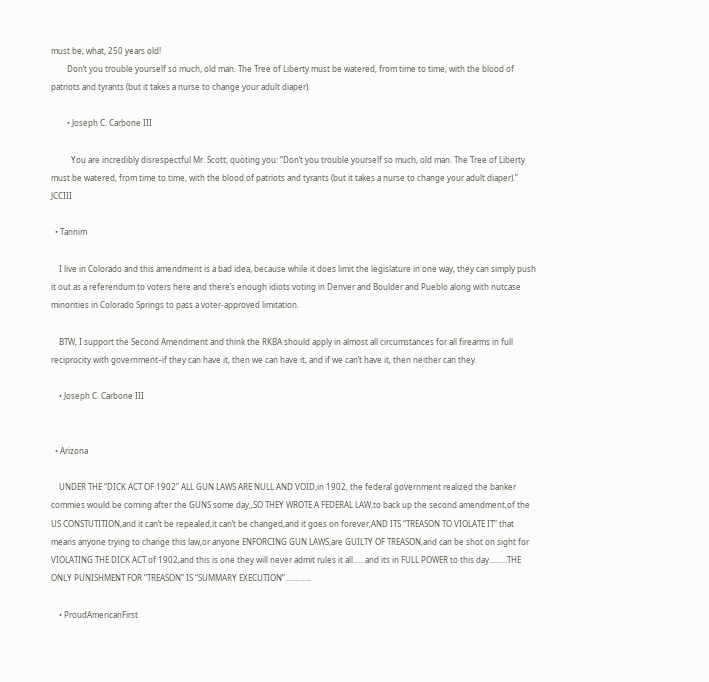must be, what, 250 years old!
        Don’t you trouble yourself so much, old man. The Tree of Liberty must be watered, from time to time, with the blood of patriots and tyrants (but it takes a nurse to change your adult diaper).

        • Joseph C. Carbone III

          You are incredibly disrespectful Mr. Scott; quoting you: “Don’t you trouble yourself so much, old man. The Tree of Liberty must be watered, from time to time, with the blood of patriots and tyrants (but it takes a nurse to change your adult diaper).” JCCIII

  • Tannim

    I live in Colorado and this amendment is a bad idea, because while it does limit the legislature in one way, they can simply push it out as a referendum to voters here and there’s enough idiots voting in Denver and Boulder and Pueblo along with nutcase minorities in Colorado Springs to pass a voter-approved limitation.

    BTW, I support the Second Amendment and think the RKBA should apply in almost all circumstances for all firearms in full reciprocity with government–if they can have it, then we can have it, and if we can’t have it, then neither can they.

    • Joseph C. Carbone III


  • Arizona

    UNDER THE “DICK ACT OF 1902” ALL GUN LAWS ARE NULL AND VOID,in 1902, the federal government realized the banker commies would be coming after the GUNS some day,,SO THEY WROTE A FEDERAL LAW,to back up the second amendment,of the US CONSTUTITION,and it can’t be repealed,it can’t be changed,and it goes on forever,AND ITS “TREASON TO VIOLATE IT” that means anyone trying to change this law,or anyone ENFORCING GUN LAWS,are GUILTY OF TREASON,and can be shot on sight for VIOLATING THE DICK ACT of 1902,and this is one they will never admit rules it all……and its in FULL POWER to this day………THE ONLY PUNISHMENT FOR “TREASON” IS “SUMMARY EXECUTION”………….

    • ProudAmericanFirst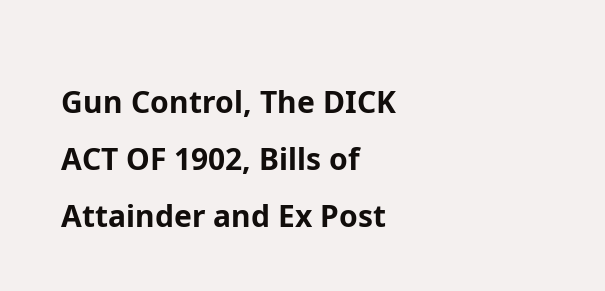Gun Control, The DICK ACT OF 1902, Bills of Attainder and Ex Post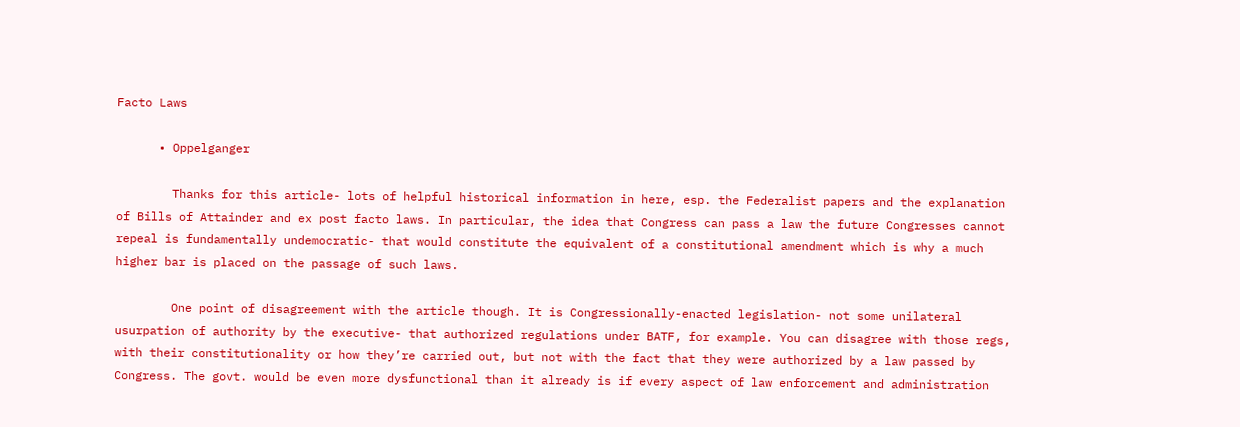Facto Laws

      • Oppelganger

        Thanks for this article- lots of helpful historical information in here, esp. the Federalist papers and the explanation of Bills of Attainder and ex post facto laws. In particular, the idea that Congress can pass a law the future Congresses cannot repeal is fundamentally undemocratic- that would constitute the equivalent of a constitutional amendment which is why a much higher bar is placed on the passage of such laws.

        One point of disagreement with the article though. It is Congressionally-enacted legislation- not some unilateral usurpation of authority by the executive- that authorized regulations under BATF, for example. You can disagree with those regs, with their constitutionality or how they’re carried out, but not with the fact that they were authorized by a law passed by Congress. The govt. would be even more dysfunctional than it already is if every aspect of law enforcement and administration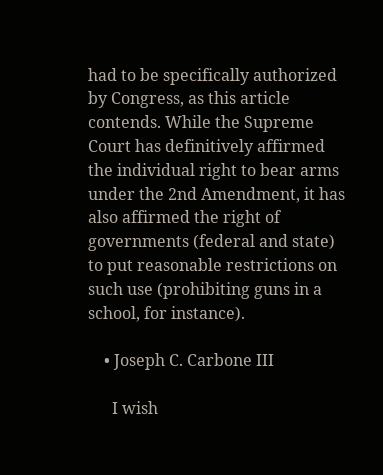had to be specifically authorized by Congress, as this article contends. While the Supreme Court has definitively affirmed the individual right to bear arms under the 2nd Amendment, it has also affirmed the right of governments (federal and state) to put reasonable restrictions on such use (prohibiting guns in a school, for instance).

    • Joseph C. Carbone III

      I wish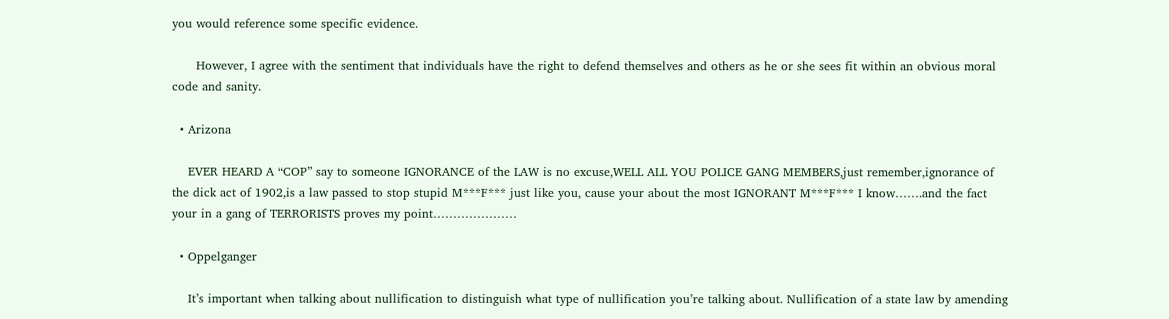you would reference some specific evidence.

      However, I agree with the sentiment that individuals have the right to defend themselves and others as he or she sees fit within an obvious moral code and sanity.

  • Arizona

    EVER HEARD A “COP” say to someone IGNORANCE of the LAW is no excuse,WELL ALL YOU POLICE GANG MEMBERS,just remember,ignorance of the dick act of 1902,is a law passed to stop stupid M***F*** just like you, cause your about the most IGNORANT M***F*** I know…….and the fact your in a gang of TERRORISTS proves my point…………………

  • Oppelganger

    It’s important when talking about nullification to distinguish what type of nullification you’re talking about. Nullification of a state law by amending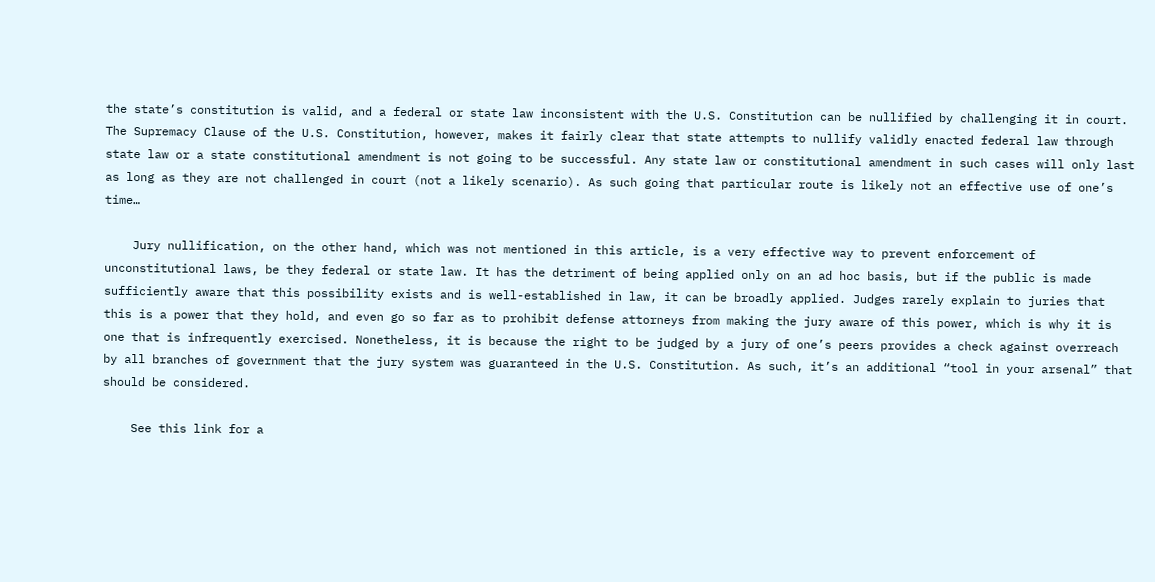the state’s constitution is valid, and a federal or state law inconsistent with the U.S. Constitution can be nullified by challenging it in court. The Supremacy Clause of the U.S. Constitution, however, makes it fairly clear that state attempts to nullify validly enacted federal law through state law or a state constitutional amendment is not going to be successful. Any state law or constitutional amendment in such cases will only last as long as they are not challenged in court (not a likely scenario). As such going that particular route is likely not an effective use of one’s time…

    Jury nullification, on the other hand, which was not mentioned in this article, is a very effective way to prevent enforcement of unconstitutional laws, be they federal or state law. It has the detriment of being applied only on an ad hoc basis, but if the public is made sufficiently aware that this possibility exists and is well-established in law, it can be broadly applied. Judges rarely explain to juries that this is a power that they hold, and even go so far as to prohibit defense attorneys from making the jury aware of this power, which is why it is one that is infrequently exercised. Nonetheless, it is because the right to be judged by a jury of one’s peers provides a check against overreach by all branches of government that the jury system was guaranteed in the U.S. Constitution. As such, it’s an additional “tool in your arsenal” that should be considered.

    See this link for a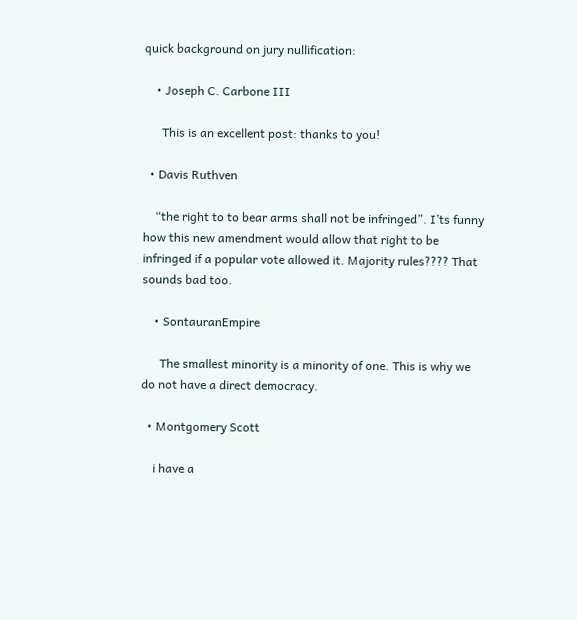quick background on jury nullification:

    • Joseph C. Carbone III

      This is an excellent post: thanks to you!

  • Davis Ruthven

    “the right to to bear arms shall not be infringed”. I’ts funny how this new amendment would allow that right to be infringed if a popular vote allowed it. Majority rules???? That sounds bad too.

    • SontauranEmpire

      The smallest minority is a minority of one. This is why we do not have a direct democracy.

  • Montgomery Scott

    i have a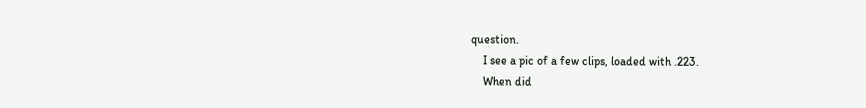question.
    I see a pic of a few clips, loaded with .223.
    When did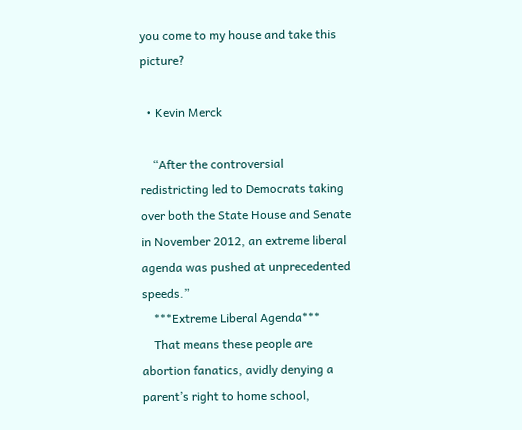you come to my house and take this picture?

  • Kevin Merck

    “After the controversial redistricting led to Democrats taking over both the State House and Senate in November 2012, an extreme liberal agenda was pushed at unprecedented speeds.”
    ***Extreme Liberal Agenda***
    That means these people are abortion fanatics, avidly denying a parent’s right to home school,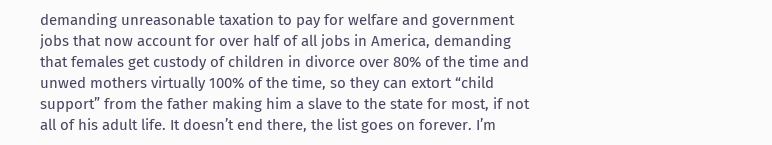demanding unreasonable taxation to pay for welfare and government jobs that now account for over half of all jobs in America, demanding that females get custody of children in divorce over 80% of the time and unwed mothers virtually 100% of the time, so they can extort “child support” from the father making him a slave to the state for most, if not all of his adult life. It doesn’t end there, the list goes on forever. I’m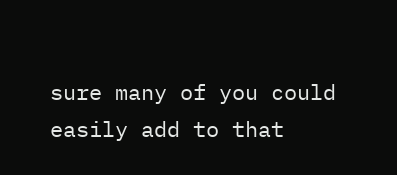sure many of you could easily add to that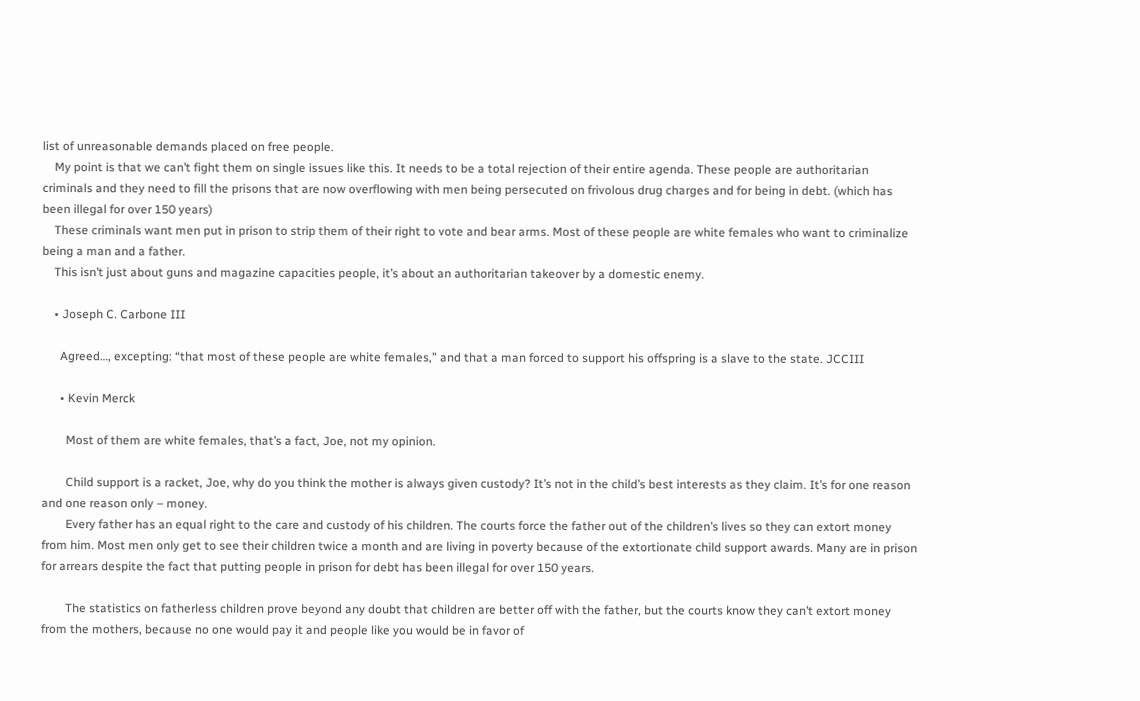list of unreasonable demands placed on free people.
    My point is that we can’t fight them on single issues like this. It needs to be a total rejection of their entire agenda. These people are authoritarian criminals and they need to fill the prisons that are now overflowing with men being persecuted on frivolous drug charges and for being in debt. (which has been illegal for over 150 years)
    These criminals want men put in prison to strip them of their right to vote and bear arms. Most of these people are white females who want to criminalize being a man and a father.
    This isn’t just about guns and magazine capacities people, it’s about an authoritarian takeover by a domestic enemy.

    • Joseph C. Carbone III

      Agreed…, excepting: “that most of these people are white females,” and that a man forced to support his offspring is a slave to the state. JCCIII

      • Kevin Merck

        Most of them are white females, that’s a fact, Joe, not my opinion.

        Child support is a racket, Joe, why do you think the mother is always given custody? It’s not in the child’s best interests as they claim. It’s for one reason and one reason only – money.
        Every father has an equal right to the care and custody of his children. The courts force the father out of the children’s lives so they can extort money from him. Most men only get to see their children twice a month and are living in poverty because of the extortionate child support awards. Many are in prison for arrears despite the fact that putting people in prison for debt has been illegal for over 150 years.

        The statistics on fatherless children prove beyond any doubt that children are better off with the father, but the courts know they can’t extort money from the mothers, because no one would pay it and people like you would be in favor of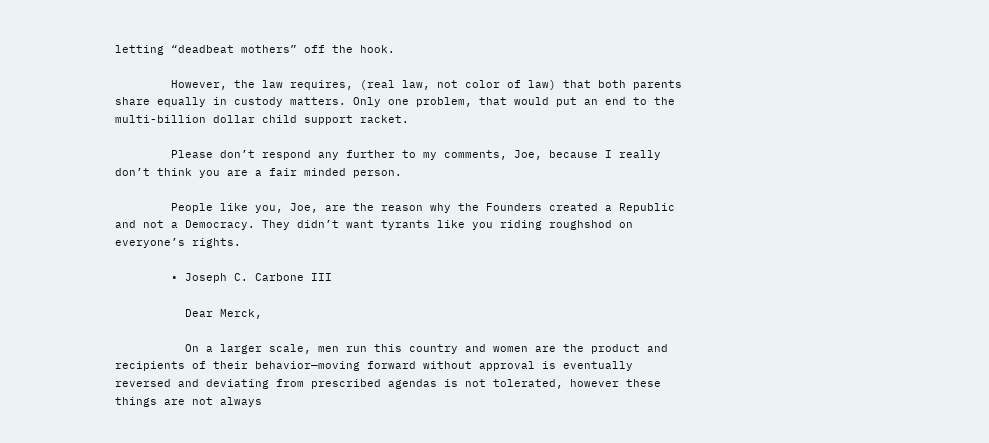letting “deadbeat mothers” off the hook.

        However, the law requires, (real law, not color of law) that both parents share equally in custody matters. Only one problem, that would put an end to the multi-billion dollar child support racket.

        Please don’t respond any further to my comments, Joe, because I really don’t think you are a fair minded person.

        People like you, Joe, are the reason why the Founders created a Republic and not a Democracy. They didn’t want tyrants like you riding roughshod on everyone’s rights.

        • Joseph C. Carbone III

          Dear Merck,

          On a larger scale, men run this country and women are the product and recipients of their behavior—moving forward without approval is eventually reversed and deviating from prescribed agendas is not tolerated, however these things are not always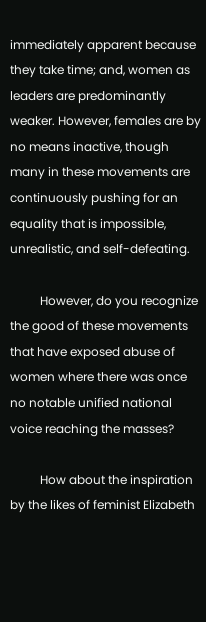immediately apparent because they take time; and, women as leaders are predominantly weaker. However, females are by no means inactive, though many in these movements are continuously pushing for an equality that is impossible, unrealistic, and self-defeating.

          However, do you recognize the good of these movements that have exposed abuse of women where there was once no notable unified national voice reaching the masses?

          How about the inspiration by the likes of feminist Elizabeth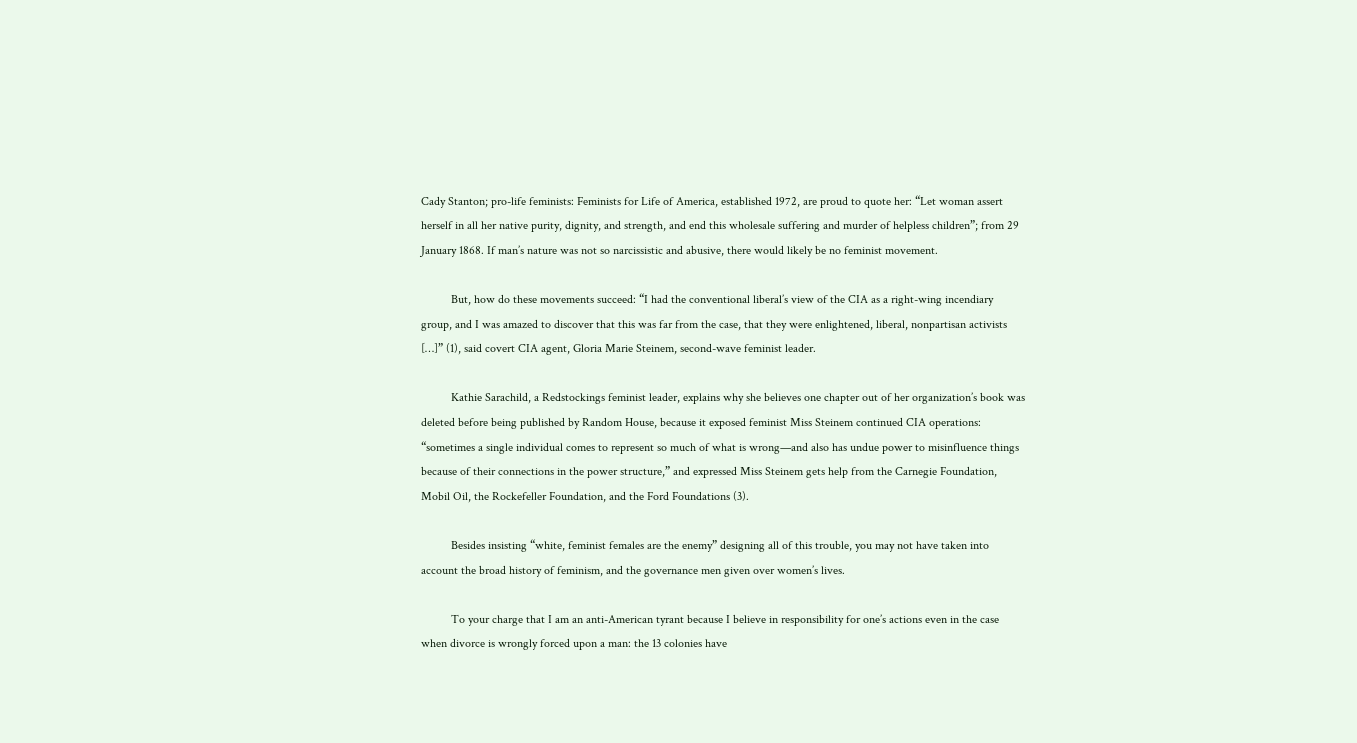Cady Stanton; pro-life feminists: Feminists for Life of America, established 1972, are proud to quote her: “Let woman assert herself in all her native purity, dignity, and strength, and end this wholesale suffering and murder of helpless children”; from 29 January 1868. If man’s nature was not so narcissistic and abusive, there would likely be no feminist movement.

          But, how do these movements succeed: “I had the conventional liberal’s view of the CIA as a right-wing incendiary group, and I was amazed to discover that this was far from the case, that they were enlightened, liberal, nonpartisan activists […]” (1), said covert CIA agent, Gloria Marie Steinem, second-wave feminist leader.

          Kathie Sarachild, a Redstockings feminist leader, explains why she believes one chapter out of her organization’s book was deleted before being published by Random House, because it exposed feminist Miss Steinem continued CIA operations: “sometimes a single individual comes to represent so much of what is wrong—and also has undue power to misinfluence things because of their connections in the power structure,” and expressed Miss Steinem gets help from the Carnegie Foundation, Mobil Oil, the Rockefeller Foundation, and the Ford Foundations (3).

          Besides insisting “white, feminist females are the enemy” designing all of this trouble, you may not have taken into account the broad history of feminism, and the governance men given over women’s lives.

          To your charge that I am an anti-American tyrant because I believe in responsibility for one’s actions even in the case when divorce is wrongly forced upon a man: the 13 colonies have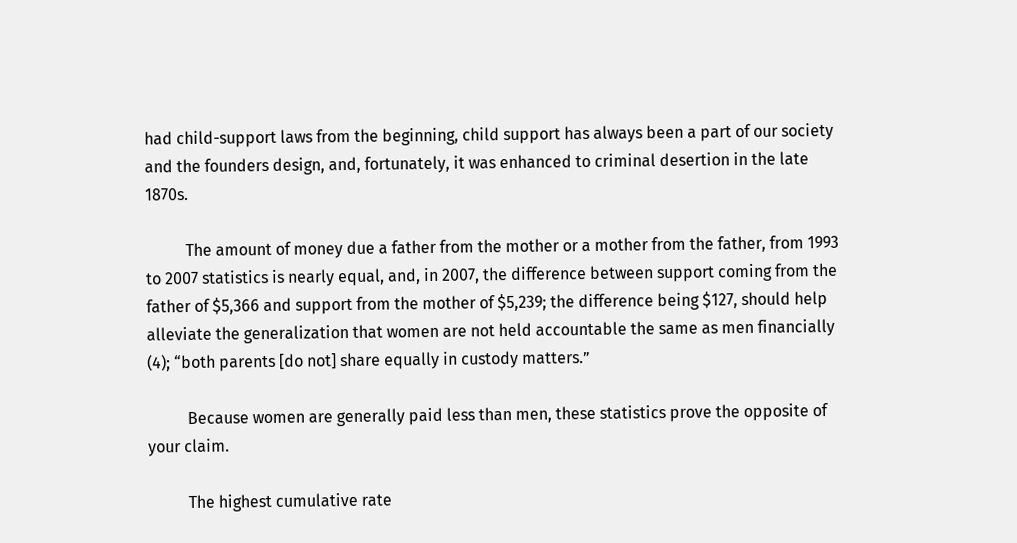had child-support laws from the beginning, child support has always been a part of our society and the founders design, and, fortunately, it was enhanced to criminal desertion in the late 1870s.

          The amount of money due a father from the mother or a mother from the father, from 1993 to 2007 statistics is nearly equal, and, in 2007, the difference between support coming from the father of $5,366 and support from the mother of $5,239; the difference being $127, should help alleviate the generalization that women are not held accountable the same as men financially (4); “both parents [do not] share equally in custody matters.”

          Because women are generally paid less than men, these statistics prove the opposite of your claim.

          The highest cumulative rate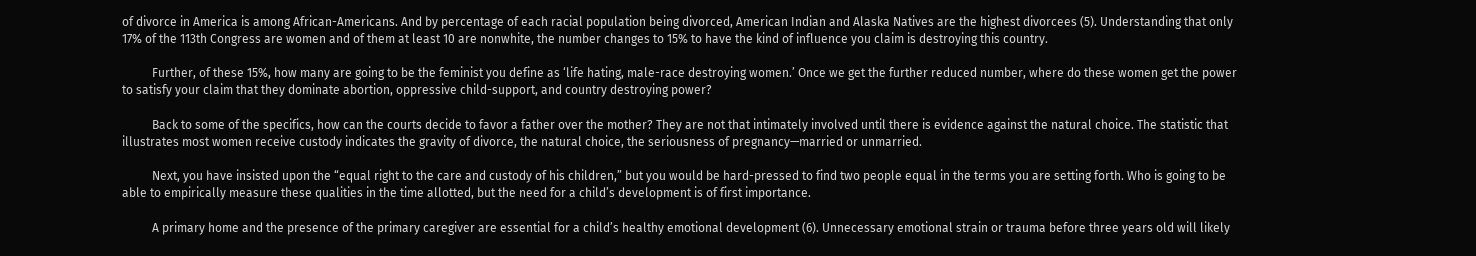of divorce in America is among African-Americans. And by percentage of each racial population being divorced, American Indian and Alaska Natives are the highest divorcees (5). Understanding that only 17% of the 113th Congress are women and of them at least 10 are nonwhite, the number changes to 15% to have the kind of influence you claim is destroying this country.

          Further, of these 15%, how many are going to be the feminist you define as ‘life hating, male-race destroying women.’ Once we get the further reduced number, where do these women get the power to satisfy your claim that they dominate abortion, oppressive child-support, and country destroying power?

          Back to some of the specifics, how can the courts decide to favor a father over the mother? They are not that intimately involved until there is evidence against the natural choice. The statistic that illustrates most women receive custody indicates the gravity of divorce, the natural choice, the seriousness of pregnancy—married or unmarried.

          Next, you have insisted upon the “equal right to the care and custody of his children,” but you would be hard-pressed to find two people equal in the terms you are setting forth. Who is going to be able to empirically measure these qualities in the time allotted, but the need for a child’s development is of first importance.

          A primary home and the presence of the primary caregiver are essential for a child’s healthy emotional development (6). Unnecessary emotional strain or trauma before three years old will likely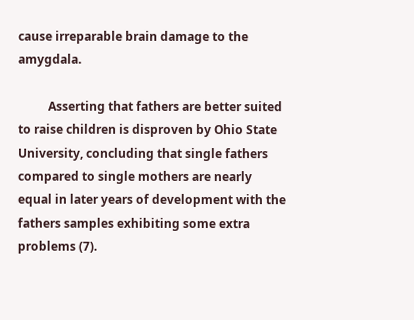cause irreparable brain damage to the amygdala.

          Asserting that fathers are better suited to raise children is disproven by Ohio State University, concluding that single fathers compared to single mothers are nearly equal in later years of development with the fathers samples exhibiting some extra problems (7).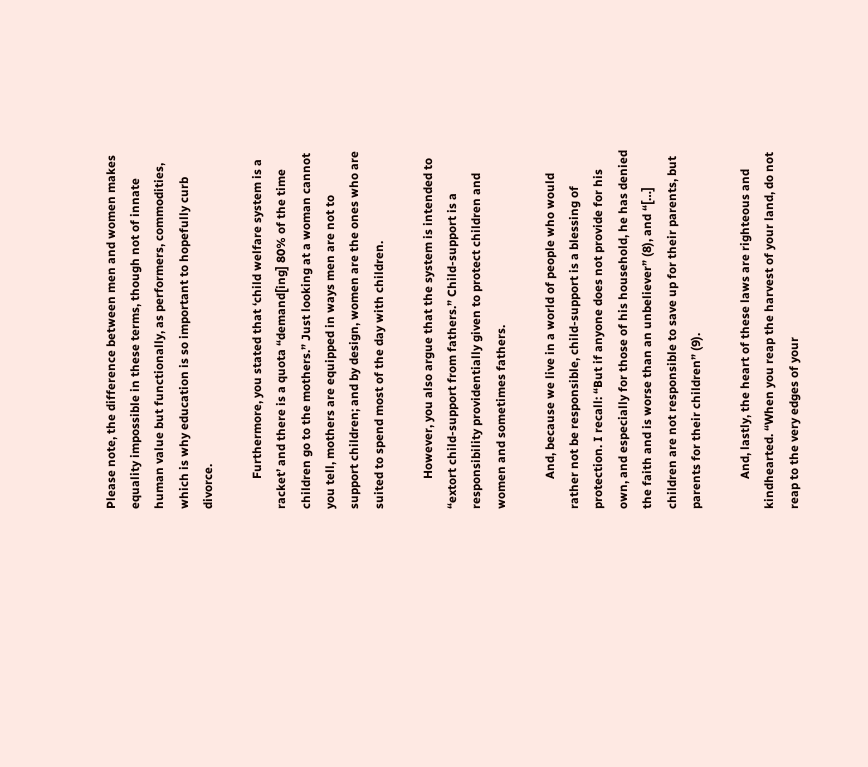Please note, the difference between men and women makes equality impossible in these terms, though not of innate human value but functionally, as performers, commodities, which is why education is so important to hopefully curb divorce.

          Furthermore, you stated that ‘child welfare system is a racket’ and there is a quota “demand[ing] 80% of the time children go to the mothers.” Just looking at a woman cannot you tell, mothers are equipped in ways men are not to support children; and by design, women are the ones who are suited to spend most of the day with children.

          However, you also argue that the system is intended to “extort child-support from fathers.” Child-support is a responsibility providentially given to protect children and women and sometimes fathers.

          And, because we live in a world of people who would rather not be responsible, child-support is a blessing of protection. I recall: “But if anyone does not provide for his own, and especially for those of his household, he has denied the faith and is worse than an unbeliever” (8), and “[…] children are not responsible to save up for their parents, but parents for their children” (9).

          And, lastly, the heart of these laws are righteous and kindhearted. “When you reap the harvest of your land, do not reap to the very edges of your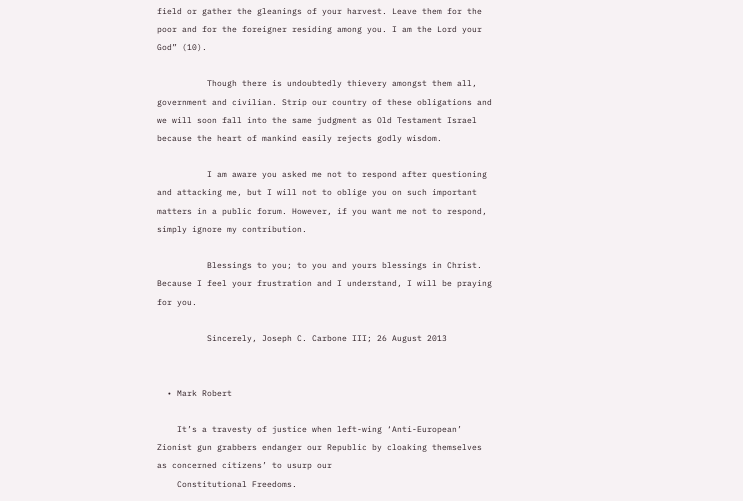field or gather the gleanings of your harvest. Leave them for the poor and for the foreigner residing among you. I am the Lord your God” (10).

          Though there is undoubtedly thievery amongst them all, government and civilian. Strip our country of these obligations and we will soon fall into the same judgment as Old Testament Israel because the heart of mankind easily rejects godly wisdom.

          I am aware you asked me not to respond after questioning and attacking me, but I will not to oblige you on such important matters in a public forum. However, if you want me not to respond, simply ignore my contribution.

          Blessings to you; to you and yours blessings in Christ. Because I feel your frustration and I understand, I will be praying for you.

          Sincerely, Joseph C. Carbone III; 26 August 2013


  • Mark Robert

    It’s a travesty of justice when left-wing ‘Anti-European’ Zionist gun grabbers endanger our Republic by cloaking themselves as concerned citizens’ to usurp our
    Constitutional Freedoms.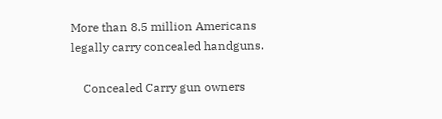More than 8.5 million Americans legally carry concealed handguns.

    Concealed Carry gun owners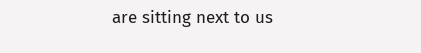are sitting next to us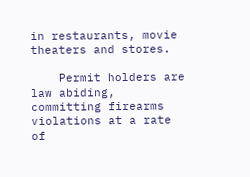in restaurants, movie theaters and stores.

    Permit holders are law abiding, committing firearms violations at a rate of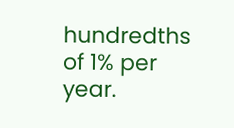hundredths of 1% per year.